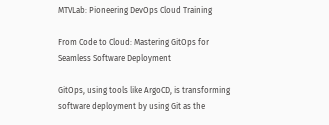MTVLab: Pioneering DevOps Cloud Training

From Code to Cloud: Mastering GitOps for Seamless Software Deployment

GitOps, using tools like ArgoCD, is transforming software deployment by using Git as the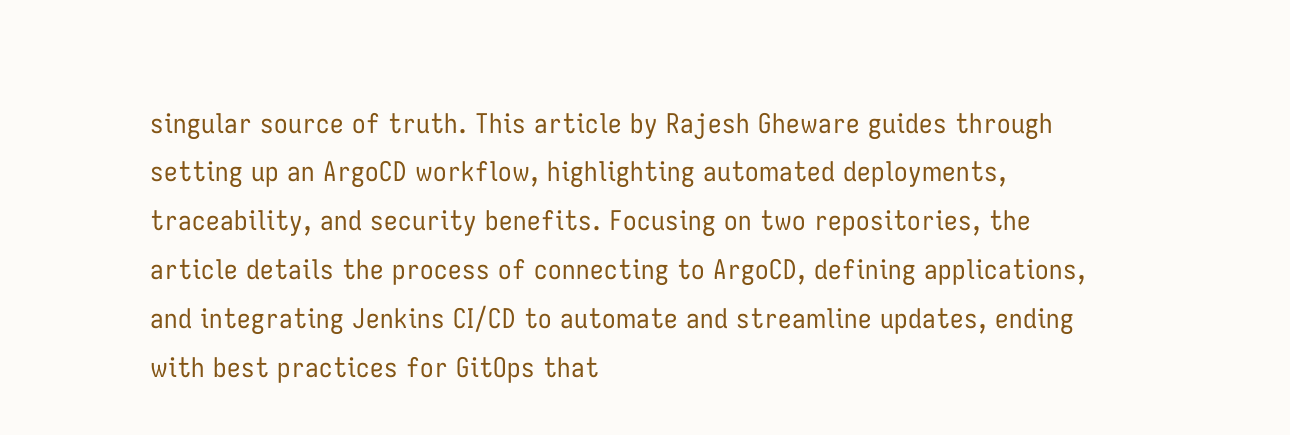singular source of truth. This article by Rajesh Gheware guides through setting up an ArgoCD workflow, highlighting automated deployments, traceability, and security benefits. Focusing on two repositories, the article details the process of connecting to ArgoCD, defining applications, and integrating Jenkins CI/CD to automate and streamline updates, ending with best practices for GitOps that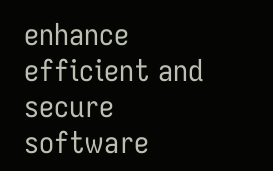enhance efficient and secure software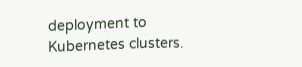deployment to Kubernetes clusters.